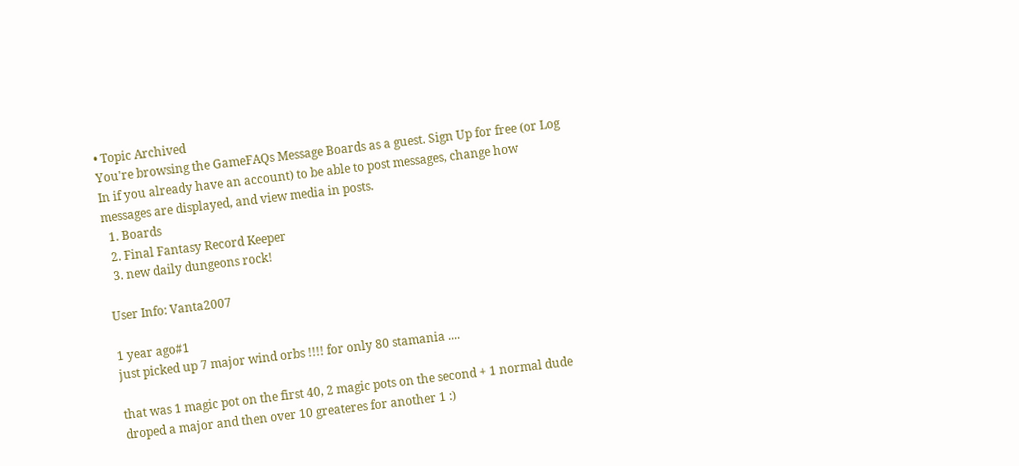• Topic Archived
You're browsing the GameFAQs Message Boards as a guest. Sign Up for free (or Log In if you already have an account) to be able to post messages, change how messages are displayed, and view media in posts.
  1. Boards
  2. Final Fantasy Record Keeper
  3. new daily dungeons rock!

User Info: Vanta2007

1 year ago#1
just picked up 7 major wind orbs !!!! for only 80 stamania ....

that was 1 magic pot on the first 40, 2 magic pots on the second + 1 normal dude droped a major and then over 10 greateres for another 1 :)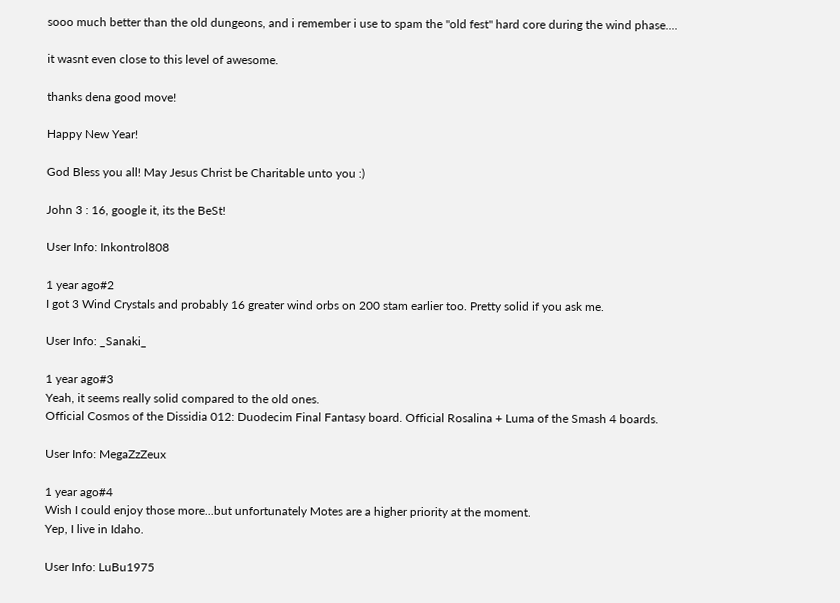sooo much better than the old dungeons, and i remember i use to spam the "old fest" hard core during the wind phase....

it wasnt even close to this level of awesome.

thanks dena good move!

Happy New Year!

God Bless you all! May Jesus Christ be Charitable unto you :)

John 3 : 16, google it, its the BeSt!

User Info: Inkontrol808

1 year ago#2
I got 3 Wind Crystals and probably 16 greater wind orbs on 200 stam earlier too. Pretty solid if you ask me.

User Info: _Sanaki_

1 year ago#3
Yeah, it seems really solid compared to the old ones.
Official Cosmos of the Dissidia 012: Duodecim Final Fantasy board. Official Rosalina + Luma of the Smash 4 boards.

User Info: MegaZzZeux

1 year ago#4
Wish I could enjoy those more...but unfortunately Motes are a higher priority at the moment.
Yep, I live in Idaho.

User Info: LuBu1975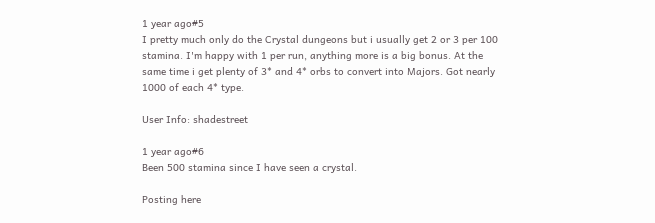1 year ago#5
I pretty much only do the Crystal dungeons but i usually get 2 or 3 per 100 stamina. I'm happy with 1 per run, anything more is a big bonus. At the same time i get plenty of 3* and 4* orbs to convert into Majors. Got nearly 1000 of each 4* type.

User Info: shadestreet

1 year ago#6
Been 500 stamina since I have seen a crystal.

Posting here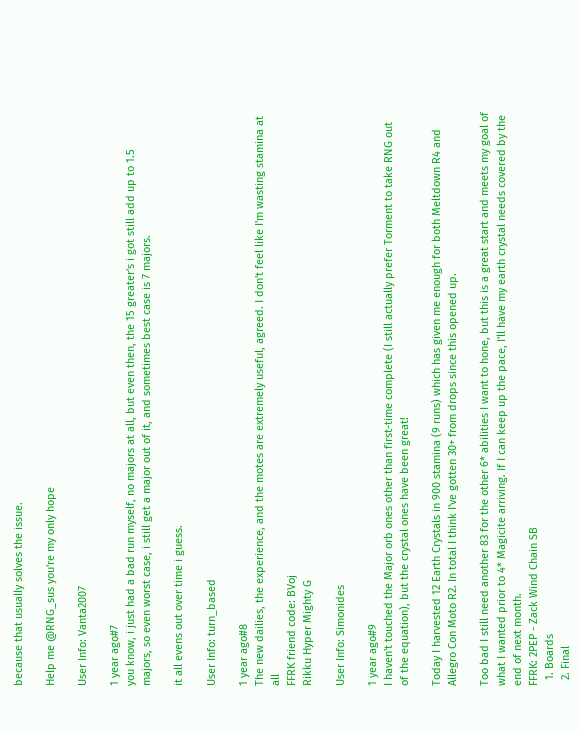because that usually solves the issue.

Help me @RNG_sus you're my only hope

User Info: Vanta2007

1 year ago#7
you know, i just had a bad run myself, no majors at all, but even then, the 15 greater's i got still add up to 1.5 majors, so even worst case, i still get a major out of it, and sometimes best case is 7 majors.

it all evens out over time i guess.

User Info: turn_based

1 year ago#8
The new dailies, the experience, and the motes are extremely useful, agreed. I don't feel like I'm wasting stamina at all
FFRK friend code: BVoj
Rikku Hyper Mighty G

User Info: Simonides

1 year ago#9
I haven't touched the Major orb ones other than first-time complete (I still actually prefer Torment to take RNG out of the equation), but the crystal ones have been great!

Today I harvested 12 Earth Crystals in 900 stamina (9 runs) which has given me enough for both Meltdown R4 and Allegro Con Moto R2. In total I think I've gotten 30+ from drops since this opened up.

Too bad I still need another 83 for the other 6* abilities I want to hone, but this is a great start and meets my goal of what I wanted prior to 4* Magicite arriving. If I can keep up the pace, I'll have my earth crystal needs covered by the end of next month.
FFRK: 2PEP - Zack Wind Chain SB
  1. Boards
  2. Final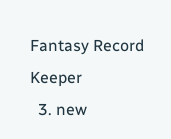Fantasy Record Keeper
  3. new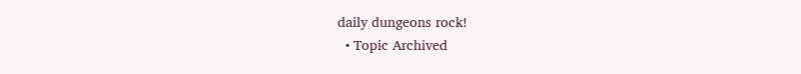daily dungeons rock!
  • Topic Archived